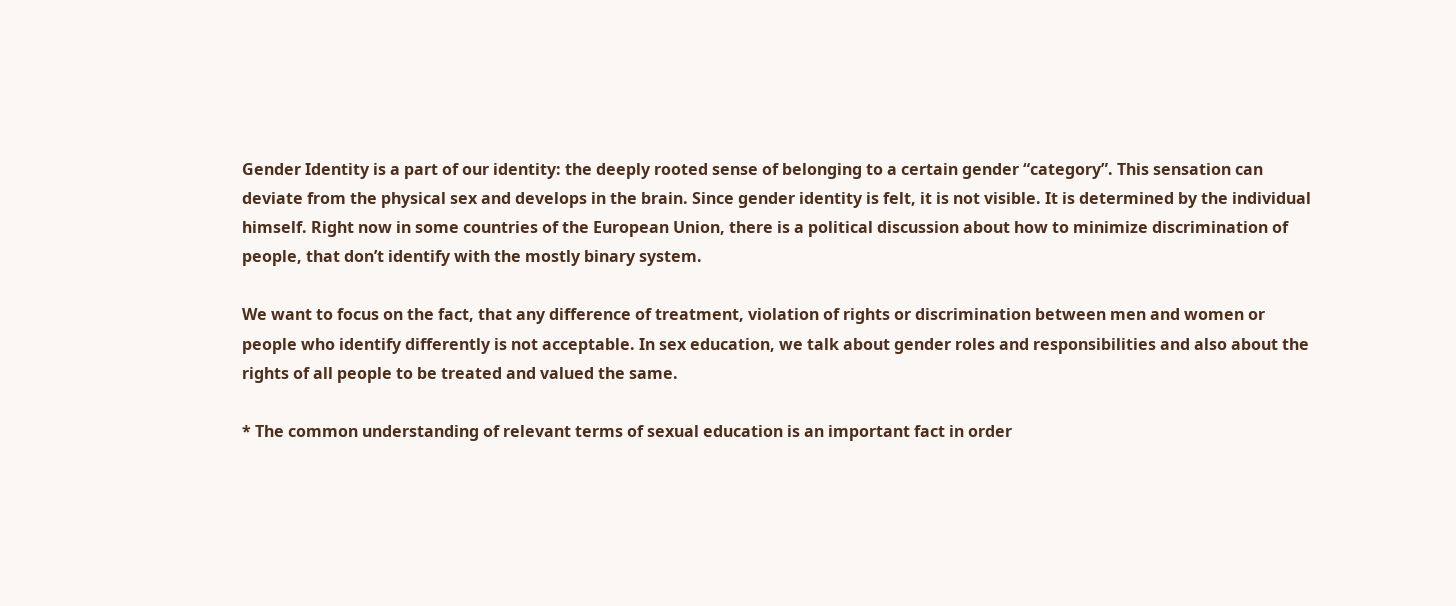Gender Identity is a part of our identity: the deeply rooted sense of belonging to a certain gender “category”. This sensation can deviate from the physical sex and develops in the brain. Since gender identity is felt, it is not visible. It is determined by the individual himself. Right now in some countries of the European Union, there is a political discussion about how to minimize discrimination of people, that don’t identify with the mostly binary system.

We want to focus on the fact, that any difference of treatment, violation of rights or discrimination between men and women or people who identify differently is not acceptable. In sex education, we talk about gender roles and responsibilities and also about the rights of all people to be treated and valued the same.

* The common understanding of relevant terms of sexual education is an important fact in order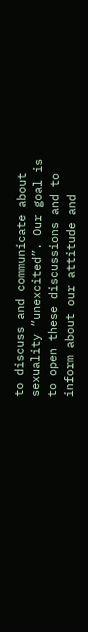to discuss and communicate about sexuality “unexcited”. Our goal is to open these discussions and to inform about our attitude and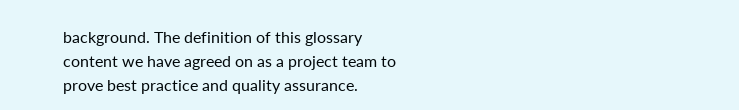background. The definition of this glossary content we have agreed on as a project team to prove best practice and quality assurance.